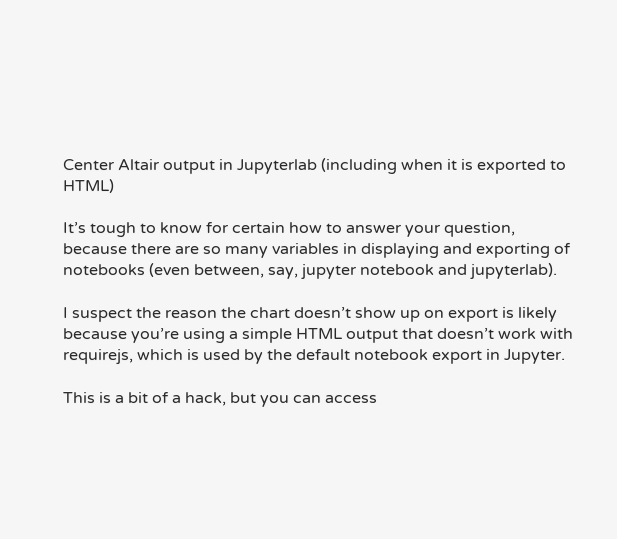Center Altair output in Jupyterlab (including when it is exported to HTML)

It’s tough to know for certain how to answer your question, because there are so many variables in displaying and exporting of notebooks (even between, say, jupyter notebook and jupyterlab).

I suspect the reason the chart doesn’t show up on export is likely because you’re using a simple HTML output that doesn’t work with requirejs, which is used by the default notebook export in Jupyter.

This is a bit of a hack, but you can access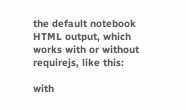the default notebook HTML output, which works with or without requirejs, like this:

with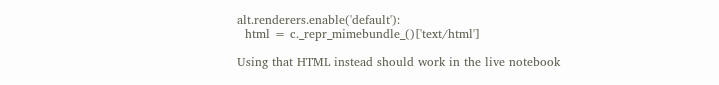alt.renderers.enable('default'):
  html = c._repr_mimebundle_()['text/html']

Using that HTML instead should work in the live notebook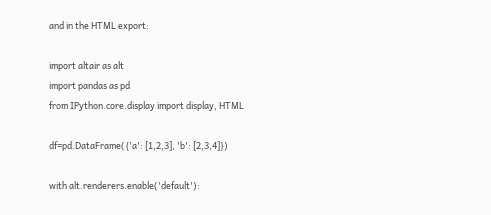and in the HTML export:

import altair as alt
import pandas as pd
from IPython.core.display import display, HTML

df=pd.DataFrame({'a': [1,2,3], 'b': [2,3,4]})

with alt.renderers.enable('default'):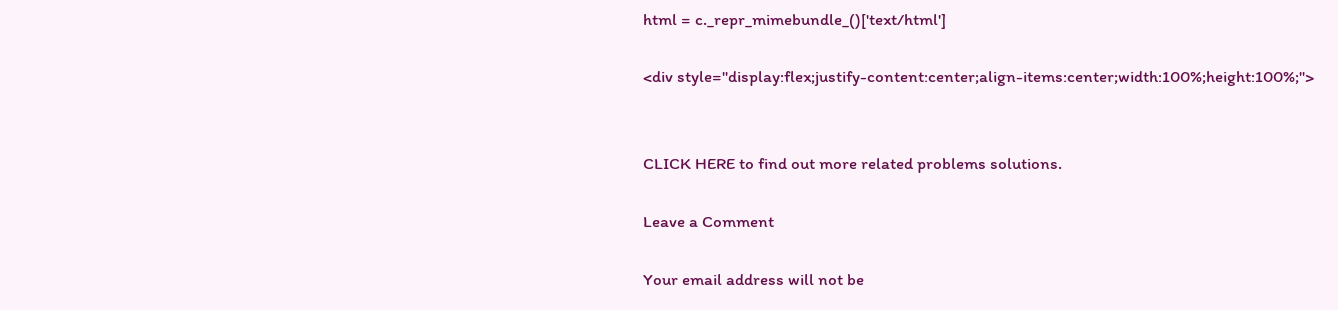html = c._repr_mimebundle_()['text/html']

<div style="display:flex;justify-content:center;align-items:center;width:100%;height:100%;">


CLICK HERE to find out more related problems solutions.

Leave a Comment

Your email address will not be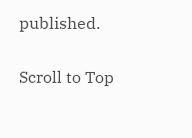published.

Scroll to Top